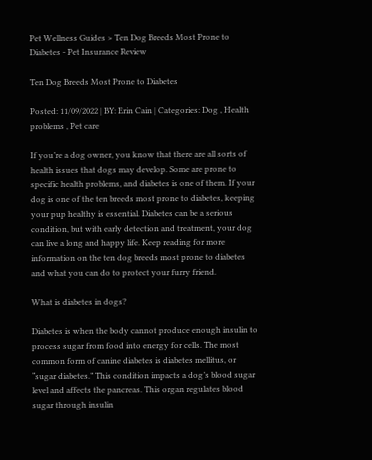Pet Wellness Guides > Ten Dog Breeds Most Prone to Diabetes - Pet Insurance Review

Ten Dog Breeds Most Prone to Diabetes

Posted: 11/09/2022 | BY: Erin Cain | Categories: Dog , Health problems , Pet care

If you’re a dog owner, you know that there are all sorts of health issues that dogs may develop. Some are prone to specific health problems, and diabetes is one of them. If your dog is one of the ten breeds most prone to diabetes, keeping your pup healthy is essential. Diabetes can be a serious condition, but with early detection and treatment, your dog can live a long and happy life. Keep reading for more information on the ten dog breeds most prone to diabetes and what you can do to protect your furry friend.

What is diabetes in dogs?

Diabetes is when the body cannot produce enough insulin to process sugar from food into energy for cells. The most common form of canine diabetes is diabetes mellitus, or “sugar diabetes.” This condition impacts a dog’s blood sugar level and affects the pancreas. This organ regulates blood sugar through insulin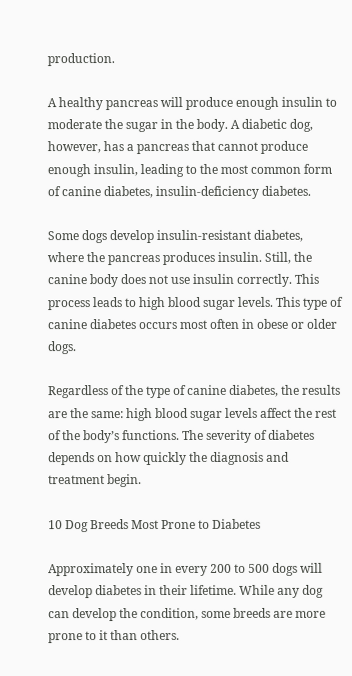production.

A healthy pancreas will produce enough insulin to moderate the sugar in the body. A diabetic dog, however, has a pancreas that cannot produce enough insulin, leading to the most common form of canine diabetes, insulin-deficiency diabetes.

Some dogs develop insulin-resistant diabetes, where the pancreas produces insulin. Still, the canine body does not use insulin correctly. This process leads to high blood sugar levels. This type of canine diabetes occurs most often in obese or older dogs.

Regardless of the type of canine diabetes, the results are the same: high blood sugar levels affect the rest of the body’s functions. The severity of diabetes depends on how quickly the diagnosis and treatment begin.

10 Dog Breeds Most Prone to Diabetes

Approximately one in every 200 to 500 dogs will develop diabetes in their lifetime. While any dog can develop the condition, some breeds are more prone to it than others.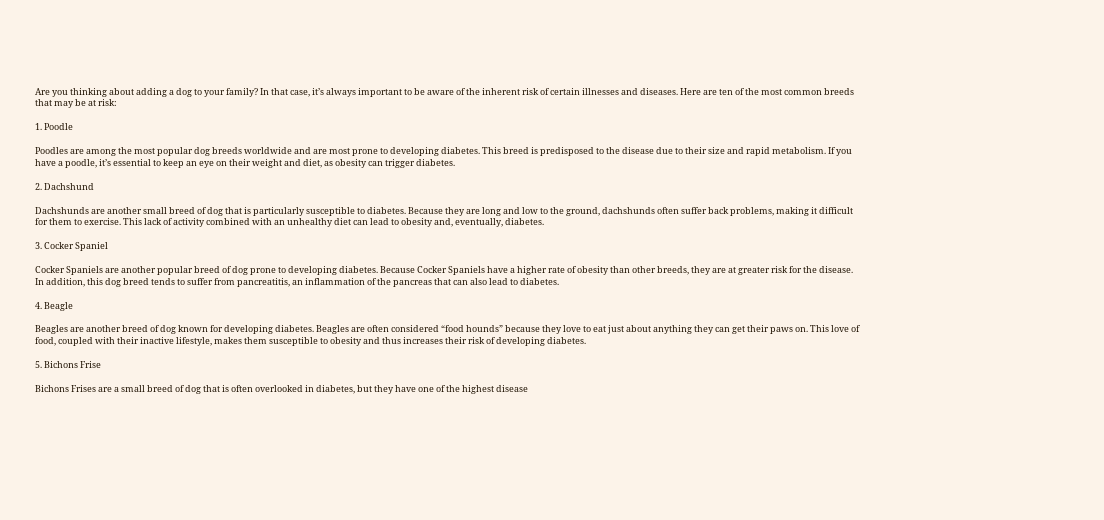Are you thinking about adding a dog to your family? In that case, it’s always important to be aware of the inherent risk of certain illnesses and diseases. Here are ten of the most common breeds that may be at risk:

1. Poodle

Poodles are among the most popular dog breeds worldwide and are most prone to developing diabetes. This breed is predisposed to the disease due to their size and rapid metabolism. If you have a poodle, it’s essential to keep an eye on their weight and diet, as obesity can trigger diabetes.

2. Dachshund

Dachshunds are another small breed of dog that is particularly susceptible to diabetes. Because they are long and low to the ground, dachshunds often suffer back problems, making it difficult for them to exercise. This lack of activity combined with an unhealthy diet can lead to obesity and, eventually, diabetes.

3. Cocker Spaniel

Cocker Spaniels are another popular breed of dog prone to developing diabetes. Because Cocker Spaniels have a higher rate of obesity than other breeds, they are at greater risk for the disease. In addition, this dog breed tends to suffer from pancreatitis, an inflammation of the pancreas that can also lead to diabetes.

4. Beagle

Beagles are another breed of dog known for developing diabetes. Beagles are often considered “food hounds” because they love to eat just about anything they can get their paws on. This love of food, coupled with their inactive lifestyle, makes them susceptible to obesity and thus increases their risk of developing diabetes.

5. Bichons Frise

Bichons Frises are a small breed of dog that is often overlooked in diabetes, but they have one of the highest disease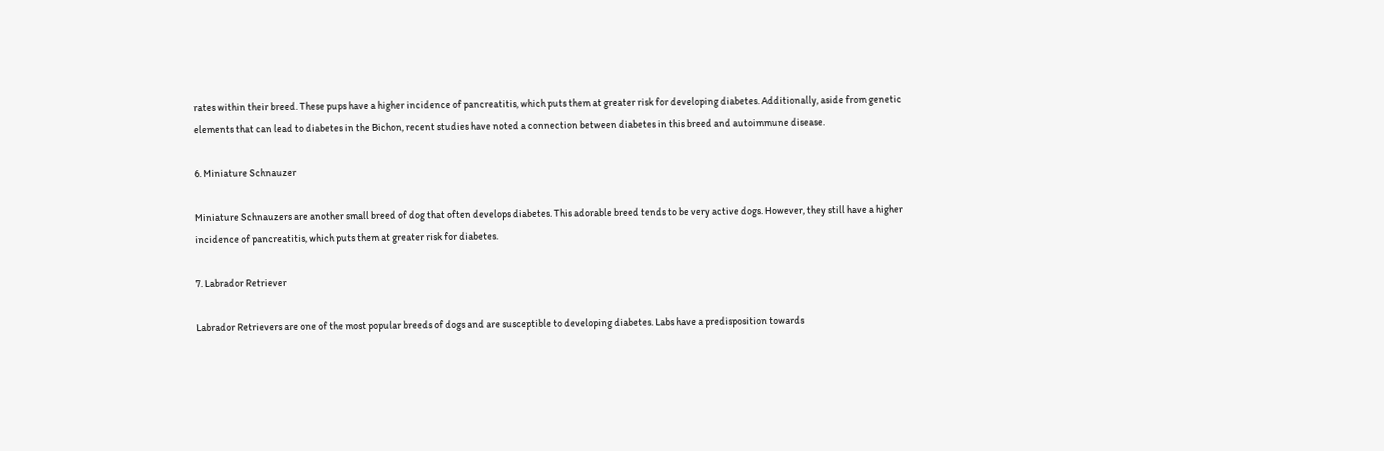rates within their breed. These pups have a higher incidence of pancreatitis, which puts them at greater risk for developing diabetes. Additionally, aside from genetic elements that can lead to diabetes in the Bichon, recent studies have noted a connection between diabetes in this breed and autoimmune disease.

6. Miniature Schnauzer

Miniature Schnauzers are another small breed of dog that often develops diabetes. This adorable breed tends to be very active dogs. However, they still have a higher incidence of pancreatitis, which puts them at greater risk for diabetes.

7. Labrador Retriever

Labrador Retrievers are one of the most popular breeds of dogs and are susceptible to developing diabetes. Labs have a predisposition towards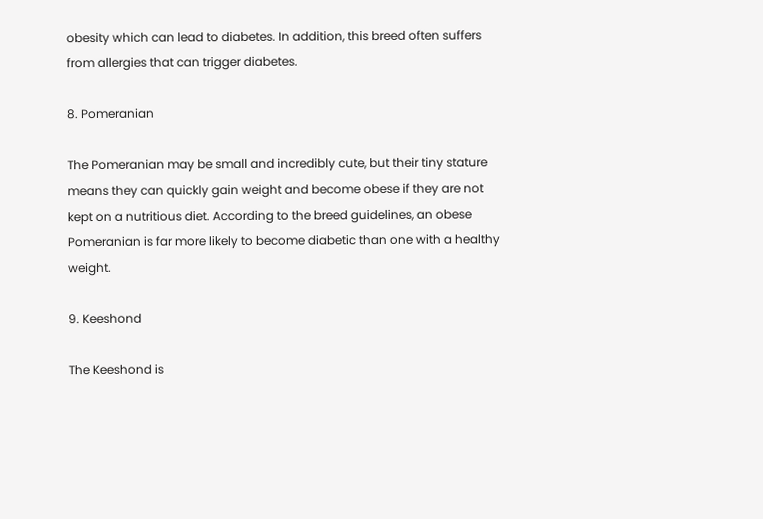obesity which can lead to diabetes. In addition, this breed often suffers from allergies that can trigger diabetes.

8. Pomeranian

The Pomeranian may be small and incredibly cute, but their tiny stature means they can quickly gain weight and become obese if they are not kept on a nutritious diet. According to the breed guidelines, an obese Pomeranian is far more likely to become diabetic than one with a healthy weight.

9. Keeshond

The Keeshond is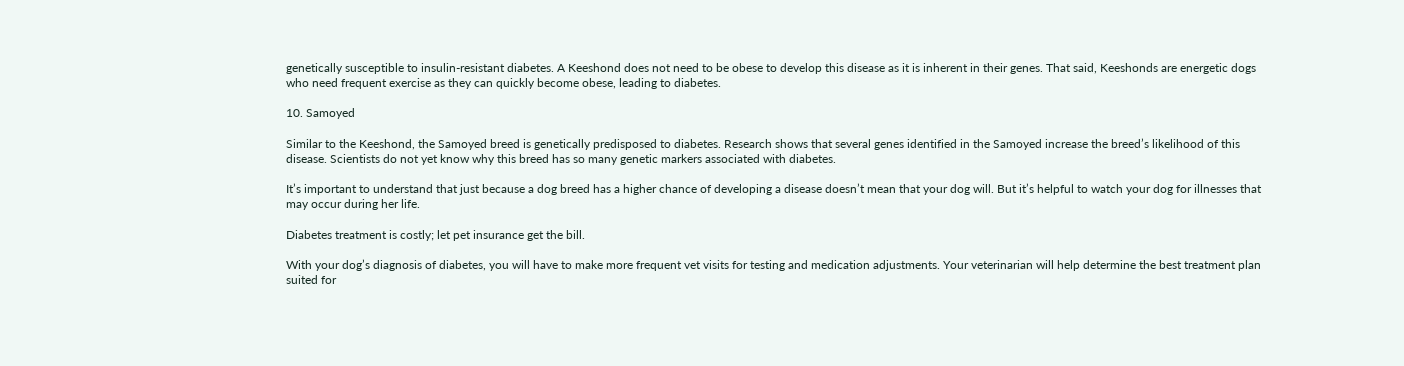genetically susceptible to insulin-resistant diabetes. A Keeshond does not need to be obese to develop this disease as it is inherent in their genes. That said, Keeshonds are energetic dogs who need frequent exercise as they can quickly become obese, leading to diabetes.

10. Samoyed

Similar to the Keeshond, the Samoyed breed is genetically predisposed to diabetes. Research shows that several genes identified in the Samoyed increase the breed’s likelihood of this disease. Scientists do not yet know why this breed has so many genetic markers associated with diabetes.

It’s important to understand that just because a dog breed has a higher chance of developing a disease doesn’t mean that your dog will. But it’s helpful to watch your dog for illnesses that may occur during her life.

Diabetes treatment is costly; let pet insurance get the bill.

With your dog’s diagnosis of diabetes, you will have to make more frequent vet visits for testing and medication adjustments. Your veterinarian will help determine the best treatment plan suited for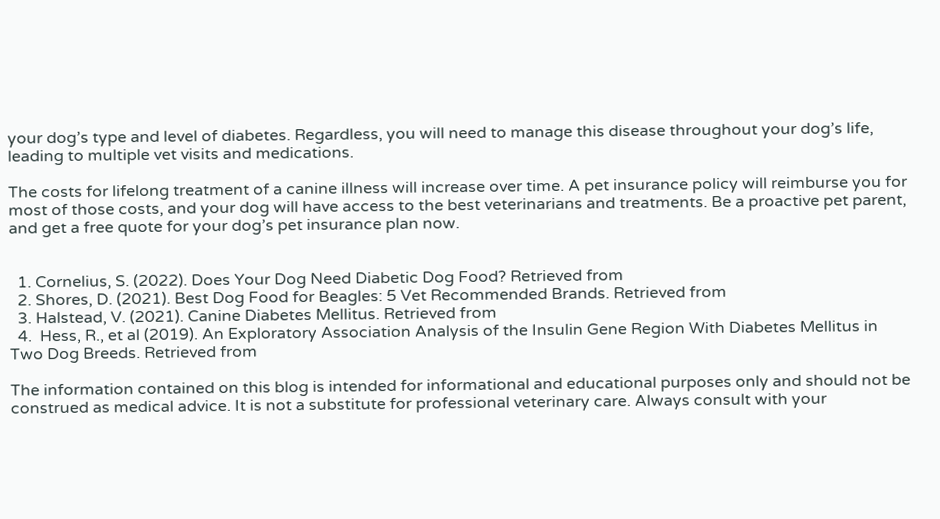your dog’s type and level of diabetes. Regardless, you will need to manage this disease throughout your dog’s life, leading to multiple vet visits and medications.

The costs for lifelong treatment of a canine illness will increase over time. A pet insurance policy will reimburse you for most of those costs, and your dog will have access to the best veterinarians and treatments. Be a proactive pet parent, and get a free quote for your dog’s pet insurance plan now.


  1. Cornelius, S. (2022). Does Your Dog Need Diabetic Dog Food? Retrieved from
  2. Shores, D. (2021). Best Dog Food for Beagles: 5 Vet Recommended Brands. Retrieved from
  3. Halstead, V. (2021). Canine Diabetes Mellitus. Retrieved from
  4.  Hess, R., et al (2019). An Exploratory Association Analysis of the Insulin Gene Region With Diabetes Mellitus in Two Dog Breeds. Retrieved from

The information contained on this blog is intended for informational and educational purposes only and should not be construed as medical advice. It is not a substitute for professional veterinary care. Always consult with your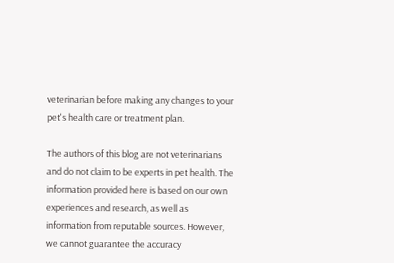veterinarian before making any changes to your pet's health care or treatment plan.

The authors of this blog are not veterinarians and do not claim to be experts in pet health. The information provided here is based on our own experiences and research, as well as information from reputable sources. However, we cannot guarantee the accuracy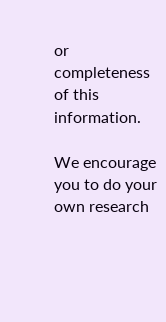or completeness of this information.

We encourage you to do your own research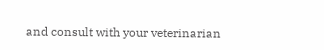and consult with your veterinarian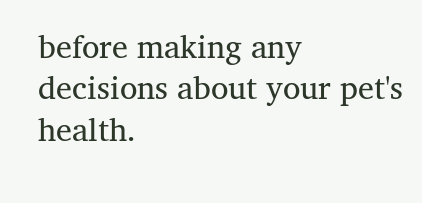before making any decisions about your pet's health.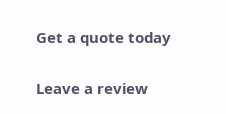Get a quote today

Leave a review